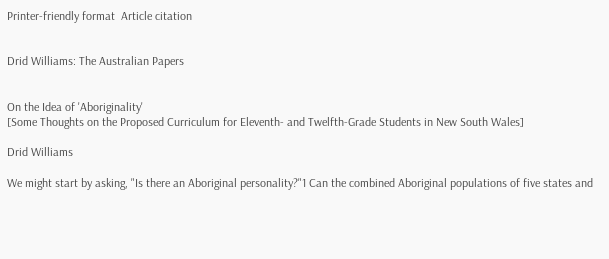Printer-friendly format  Article citation


Drid Williams: The Australian Papers


On the Idea of 'Aboriginality'
[Some Thoughts on the Proposed Curriculum for Eleventh- and Twelfth-Grade Students in New South Wales]

Drid Williams

We might start by asking, "Is there an Aboriginal personality?"1 Can the combined Aboriginal populations of five states and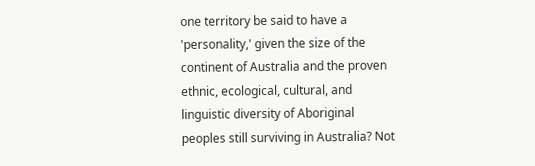one territory be said to have a 'personality,' given the size of the continent of Australia and the proven ethnic, ecological, cultural, and linguistic diversity of Aboriginal peoples still surviving in Australia? Not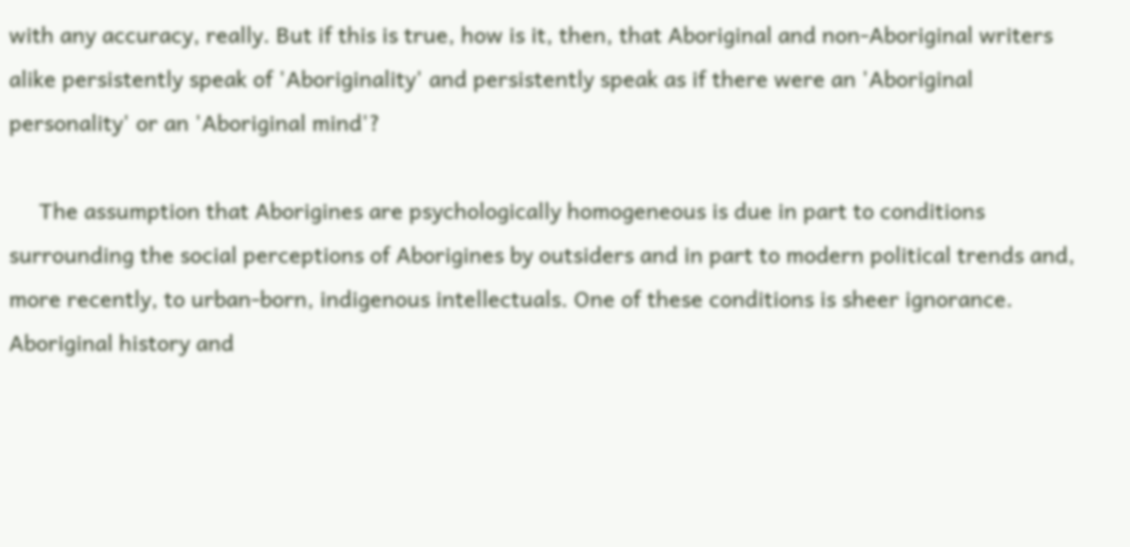with any accuracy, really. But if this is true, how is it, then, that Aboriginal and non-Aboriginal writers alike persistently speak of 'Aboriginality' and persistently speak as if there were an 'Aboriginal personality' or an 'Aboriginal mind'?

     The assumption that Aborigines are psychologically homogeneous is due in part to conditions surrounding the social perceptions of Aborigines by outsiders and in part to modern political trends and, more recently, to urban-born, indigenous intellectuals. One of these conditions is sheer ignorance. Aboriginal history and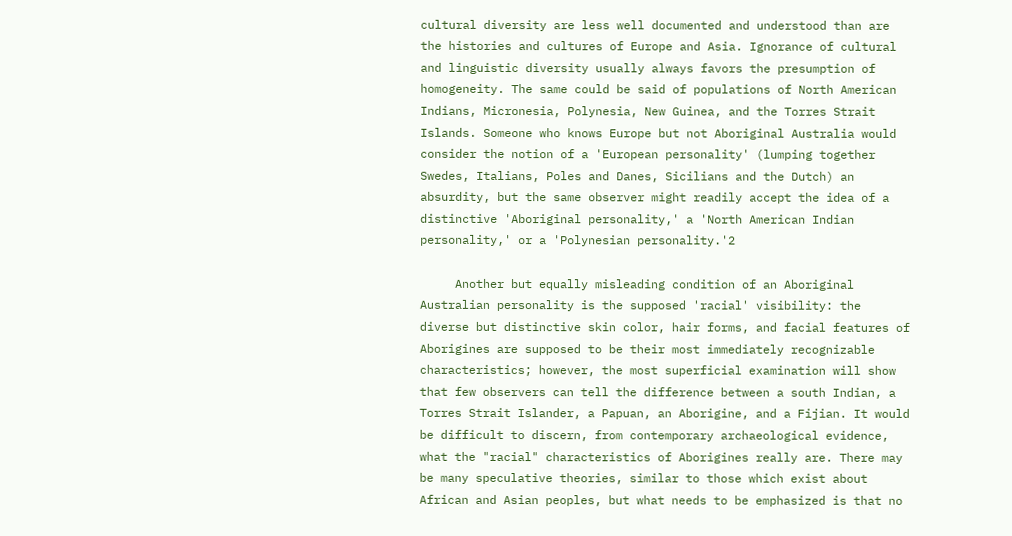cultural diversity are less well documented and understood than are the histories and cultures of Europe and Asia. Ignorance of cultural and linguistic diversity usually always favors the presumption of homogeneity. The same could be said of populations of North American Indians, Micronesia, Polynesia, New Guinea, and the Torres Strait Islands. Someone who knows Europe but not Aboriginal Australia would consider the notion of a 'European personality' (lumping together Swedes, Italians, Poles and Danes, Sicilians and the Dutch) an absurdity, but the same observer might readily accept the idea of a distinctive 'Aboriginal personality,' a 'North American Indian personality,' or a 'Polynesian personality.'2

     Another but equally misleading condition of an Aboriginal Australian personality is the supposed 'racial' visibility: the diverse but distinctive skin color, hair forms, and facial features of Aborigines are supposed to be their most immediately recognizable characteristics; however, the most superficial examination will show that few observers can tell the difference between a south Indian, a Torres Strait Islander, a Papuan, an Aborigine, and a Fijian. It would be difficult to discern, from contemporary archaeological evidence, what the "racial" characteristics of Aborigines really are. There may be many speculative theories, similar to those which exist about African and Asian peoples, but what needs to be emphasized is that no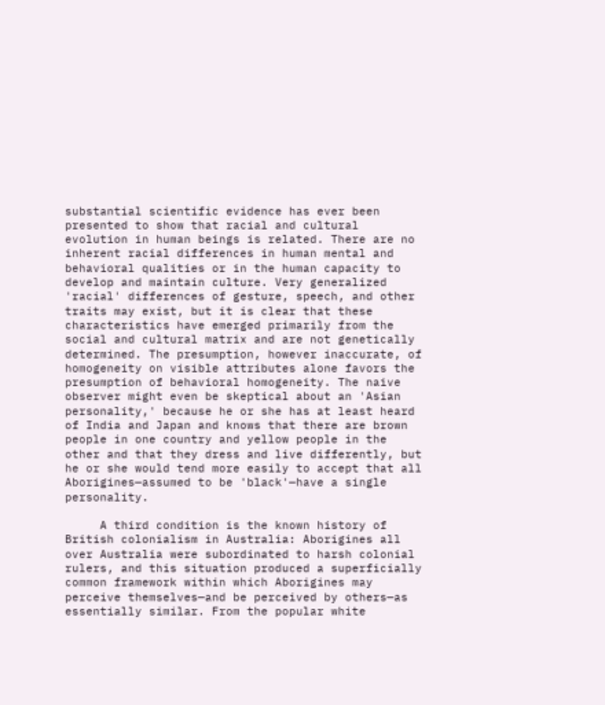substantial scientific evidence has ever been presented to show that racial and cultural evolution in human beings is related. There are no inherent racial differences in human mental and behavioral qualities or in the human capacity to develop and maintain culture. Very generalized 'racial' differences of gesture, speech, and other traits may exist, but it is clear that these characteristics have emerged primarily from the social and cultural matrix and are not genetically determined. The presumption, however inaccurate, of homogeneity on visible attributes alone favors the presumption of behavioral homogeneity. The naive observer might even be skeptical about an 'Asian personality,' because he or she has at least heard of India and Japan and knows that there are brown people in one country and yellow people in the other and that they dress and live differently, but he or she would tend more easily to accept that all Aborigines—assumed to be 'black'—have a single personality.

     A third condition is the known history of British colonialism in Australia: Aborigines all over Australia were subordinated to harsh colonial rulers, and this situation produced a superficially common framework within which Aborigines may perceive themselves—and be perceived by others—as essentially similar. From the popular white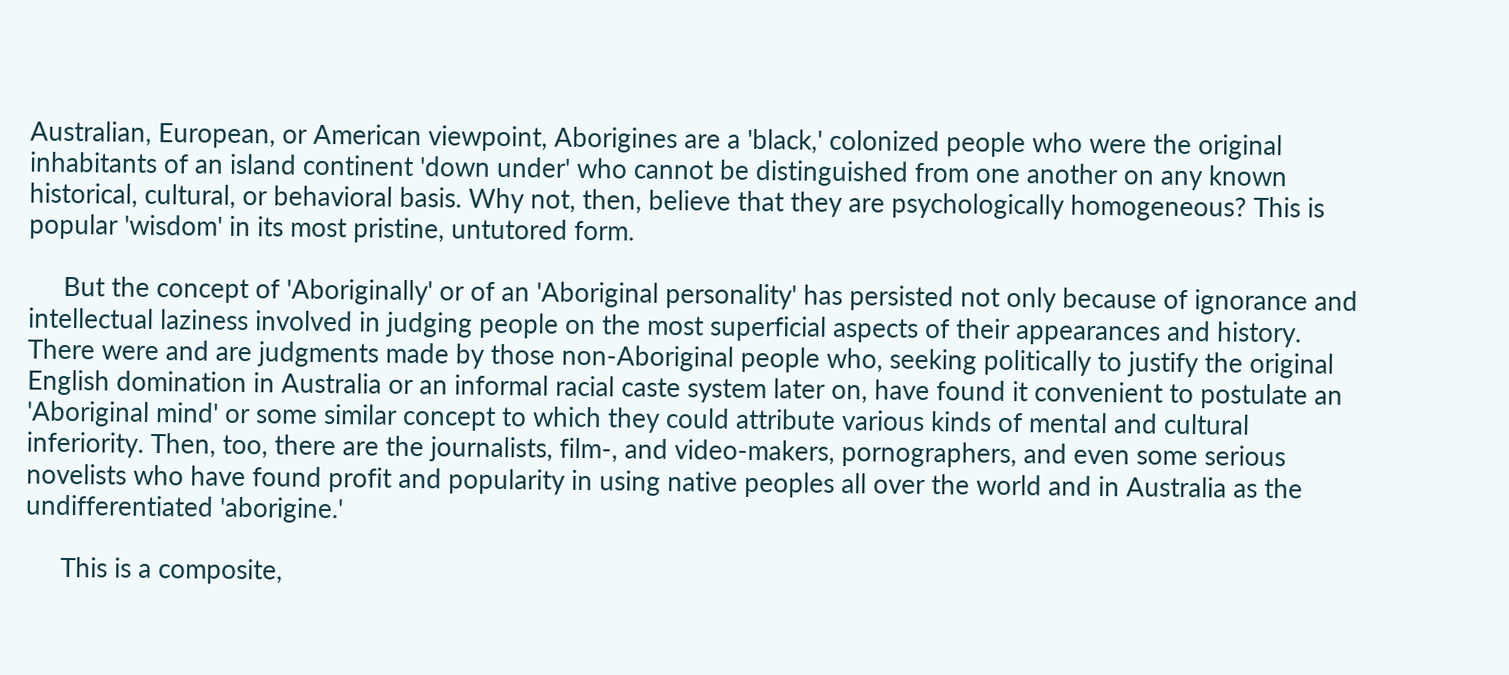Australian, European, or American viewpoint, Aborigines are a 'black,' colonized people who were the original inhabitants of an island continent 'down under' who cannot be distinguished from one another on any known historical, cultural, or behavioral basis. Why not, then, believe that they are psychologically homogeneous? This is popular 'wisdom' in its most pristine, untutored form.

     But the concept of 'Aboriginally' or of an 'Aboriginal personality' has persisted not only because of ignorance and intellectual laziness involved in judging people on the most superficial aspects of their appearances and history. There were and are judgments made by those non-Aboriginal people who, seeking politically to justify the original English domination in Australia or an informal racial caste system later on, have found it convenient to postulate an 'Aboriginal mind' or some similar concept to which they could attribute various kinds of mental and cultural inferiority. Then, too, there are the journalists, film-, and video-makers, pornographers, and even some serious novelists who have found profit and popularity in using native peoples all over the world and in Australia as the undifferentiated 'aborigine.'

     This is a composite,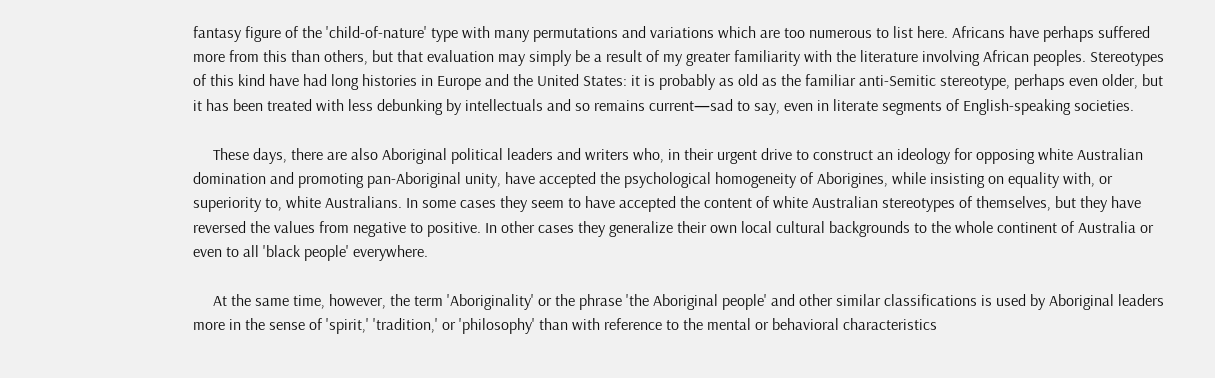fantasy figure of the 'child-of-nature' type with many permutations and variations which are too numerous to list here. Africans have perhaps suffered more from this than others, but that evaluation may simply be a result of my greater familiarity with the literature involving African peoples. Stereotypes of this kind have had long histories in Europe and the United States: it is probably as old as the familiar anti-Semitic stereotype, perhaps even older, but it has been treated with less debunking by intellectuals and so remains current—sad to say, even in literate segments of English-speaking societies.

     These days, there are also Aboriginal political leaders and writers who, in their urgent drive to construct an ideology for opposing white Australian domination and promoting pan-Aboriginal unity, have accepted the psychological homogeneity of Aborigines, while insisting on equality with, or superiority to, white Australians. In some cases they seem to have accepted the content of white Australian stereotypes of themselves, but they have reversed the values from negative to positive. In other cases they generalize their own local cultural backgrounds to the whole continent of Australia or even to all 'black people' everywhere.

     At the same time, however, the term 'Aboriginality' or the phrase 'the Aboriginal people' and other similar classifications is used by Aboriginal leaders more in the sense of 'spirit,' 'tradition,' or 'philosophy' than with reference to the mental or behavioral characteristics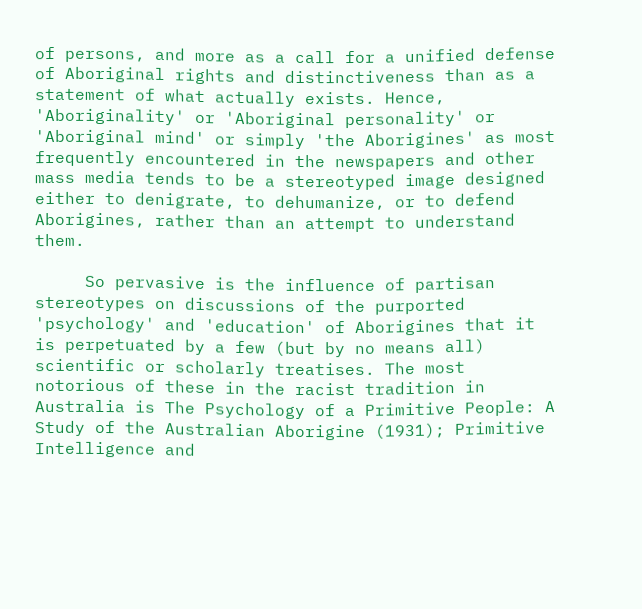of persons, and more as a call for a unified defense of Aboriginal rights and distinctiveness than as a statement of what actually exists. Hence, 'Aboriginality' or 'Aboriginal personality' or 'Aboriginal mind' or simply 'the Aborigines' as most frequently encountered in the newspapers and other mass media tends to be a stereotyped image designed either to denigrate, to dehumanize, or to defend Aborigines, rather than an attempt to understand them.

     So pervasive is the influence of partisan stereotypes on discussions of the purported 'psychology' and 'education' of Aborigines that it is perpetuated by a few (but by no means all) scientific or scholarly treatises. The most notorious of these in the racist tradition in Australia is The Psychology of a Primitive People: A Study of the Australian Aborigine (1931); Primitive Intelligence and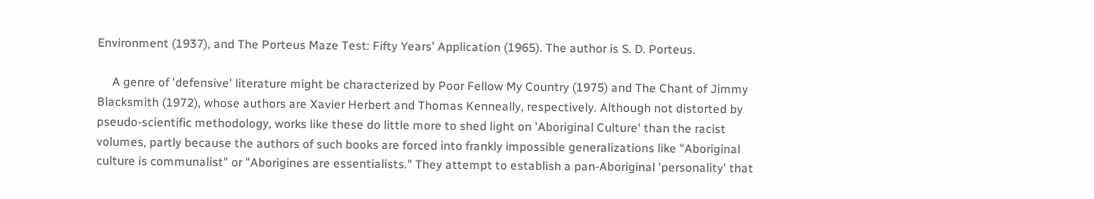Environment (1937), and The Porteus Maze Test: Fifty Years' Application (1965). The author is S. D. Porteus.

     A genre of 'defensive' literature might be characterized by Poor Fellow My Country (1975) and The Chant of Jimmy Blacksmith (1972), whose authors are Xavier Herbert and Thomas Kenneally, respectively. Although not distorted by pseudo-scientific methodology, works like these do little more to shed light on 'Aboriginal Culture' than the racist volumes, partly because the authors of such books are forced into frankly impossible generalizations like "Aboriginal culture is communalist" or "Aborigines are essentialists." They attempt to establish a pan-Aboriginal 'personality' that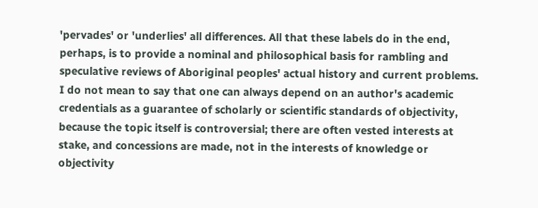'pervades' or 'underlies' all differences. All that these labels do in the end, perhaps, is to provide a nominal and philosophical basis for rambling and speculative reviews of Aboriginal peoples' actual history and current problems. I do not mean to say that one can always depend on an author's academic credentials as a guarantee of scholarly or scientific standards of objectivity, because the topic itself is controversial; there are often vested interests at stake, and concessions are made, not in the interests of knowledge or objectivity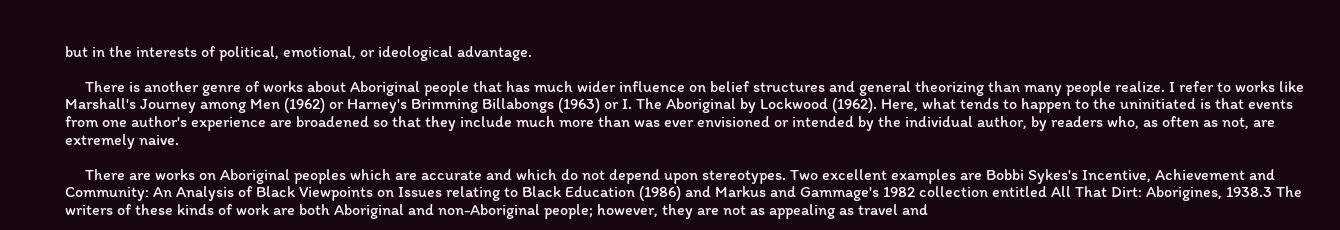but in the interests of political, emotional, or ideological advantage.

     There is another genre of works about Aboriginal people that has much wider influence on belief structures and general theorizing than many people realize. I refer to works like Marshall's Journey among Men (1962) or Harney's Brimming Billabongs (1963) or I. The Aboriginal by Lockwood (1962). Here, what tends to happen to the uninitiated is that events from one author's experience are broadened so that they include much more than was ever envisioned or intended by the individual author, by readers who, as often as not, are extremely naive.

     There are works on Aboriginal peoples which are accurate and which do not depend upon stereotypes. Two excellent examples are Bobbi Sykes's Incentive, Achievement and Community: An Analysis of Black Viewpoints on Issues relating to Black Education (1986) and Markus and Gammage's 1982 collection entitled All That Dirt: Aborigines, 1938.3 The writers of these kinds of work are both Aboriginal and non-Aboriginal people; however, they are not as appealing as travel and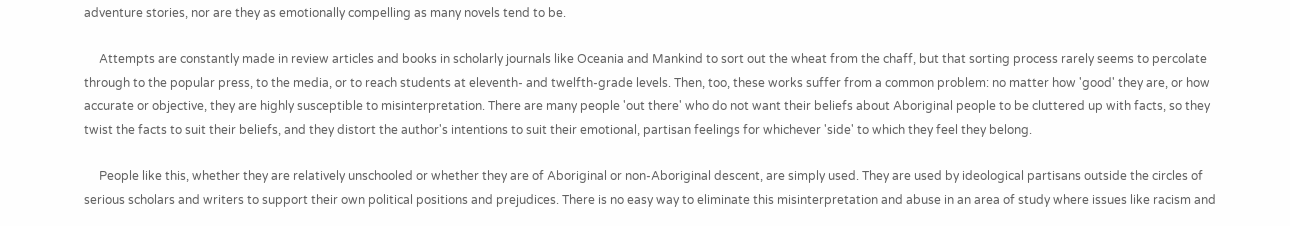adventure stories, nor are they as emotionally compelling as many novels tend to be.

     Attempts are constantly made in review articles and books in scholarly journals like Oceania and Mankind to sort out the wheat from the chaff, but that sorting process rarely seems to percolate through to the popular press, to the media, or to reach students at eleventh- and twelfth-grade levels. Then, too, these works suffer from a common problem: no matter how 'good' they are, or how accurate or objective, they are highly susceptible to misinterpretation. There are many people 'out there' who do not want their beliefs about Aboriginal people to be cluttered up with facts, so they twist the facts to suit their beliefs, and they distort the author's intentions to suit their emotional, partisan feelings for whichever 'side' to which they feel they belong.

     People like this, whether they are relatively unschooled or whether they are of Aboriginal or non-Aboriginal descent, are simply used. They are used by ideological partisans outside the circles of serious scholars and writers to support their own political positions and prejudices. There is no easy way to eliminate this misinterpretation and abuse in an area of study where issues like racism and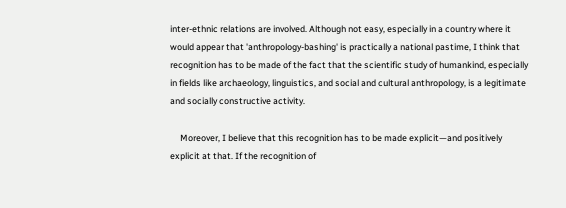inter-ethnic relations are involved. Although not easy, especially in a country where it would appear that 'anthropology-bashing' is practically a national pastime, I think that recognition has to be made of the fact that the scientific study of humankind, especially in fields like archaeology, linguistics, and social and cultural anthropology, is a legitimate and socially constructive activity.

     Moreover, I believe that this recognition has to be made explicit—and positively explicit at that. If the recognition of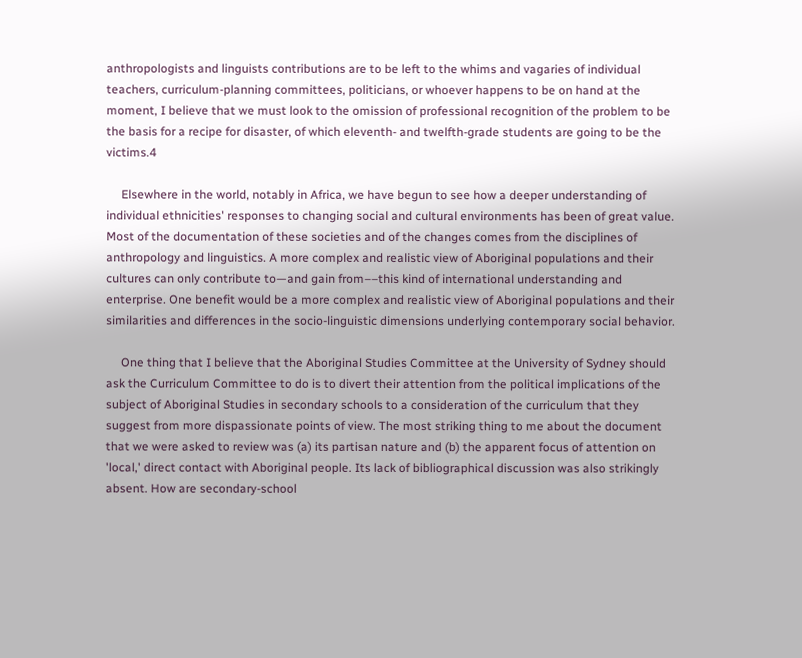anthropologists and linguists contributions are to be left to the whims and vagaries of individual teachers, curriculum-planning committees, politicians, or whoever happens to be on hand at the moment, I believe that we must look to the omission of professional recognition of the problem to be the basis for a recipe for disaster, of which eleventh- and twelfth-grade students are going to be the victims.4

     Elsewhere in the world, notably in Africa, we have begun to see how a deeper understanding of individual ethnicities' responses to changing social and cultural environments has been of great value. Most of the documentation of these societies and of the changes comes from the disciplines of anthropology and linguistics. A more complex and realistic view of Aboriginal populations and their cultures can only contribute to—and gain from––this kind of international understanding and enterprise. One benefit would be a more complex and realistic view of Aboriginal populations and their similarities and differences in the socio-linguistic dimensions underlying contemporary social behavior.

     One thing that I believe that the Aboriginal Studies Committee at the University of Sydney should ask the Curriculum Committee to do is to divert their attention from the political implications of the subject of Aboriginal Studies in secondary schools to a consideration of the curriculum that they suggest from more dispassionate points of view. The most striking thing to me about the document that we were asked to review was (a) its partisan nature and (b) the apparent focus of attention on 'local,' direct contact with Aboriginal people. Its lack of bibliographical discussion was also strikingly absent. How are secondary-school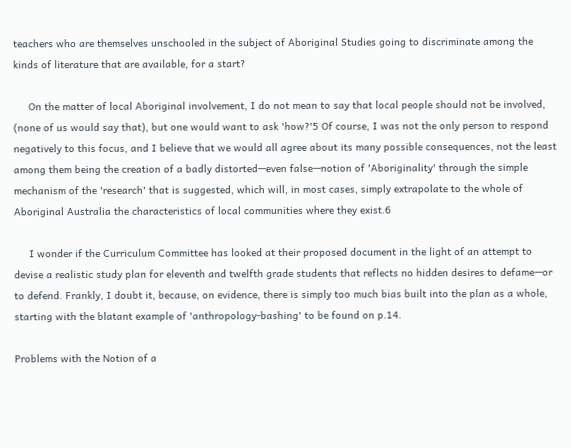teachers who are themselves unschooled in the subject of Aboriginal Studies going to discriminate among the kinds of literature that are available, for a start?

     On the matter of local Aboriginal involvement, I do not mean to say that local people should not be involved, (none of us would say that), but one would want to ask 'how?'5 Of course, I was not the only person to respond negatively to this focus, and I believe that we would all agree about its many possible consequences, not the least among them being the creation of a badly distorted—even false—notion of 'Aboriginality' through the simple mechanism of the 'research' that is suggested, which will, in most cases, simply extrapolate to the whole of Aboriginal Australia the characteristics of local communities where they exist.6

     I wonder if the Curriculum Committee has looked at their proposed document in the light of an attempt to devise a realistic study plan for eleventh and twelfth grade students that reflects no hidden desires to defame—or to defend. Frankly, I doubt it, because, on evidence, there is simply too much bias built into the plan as a whole, starting with the blatant example of 'anthropology-bashing' to be found on p.14.

Problems with the Notion of a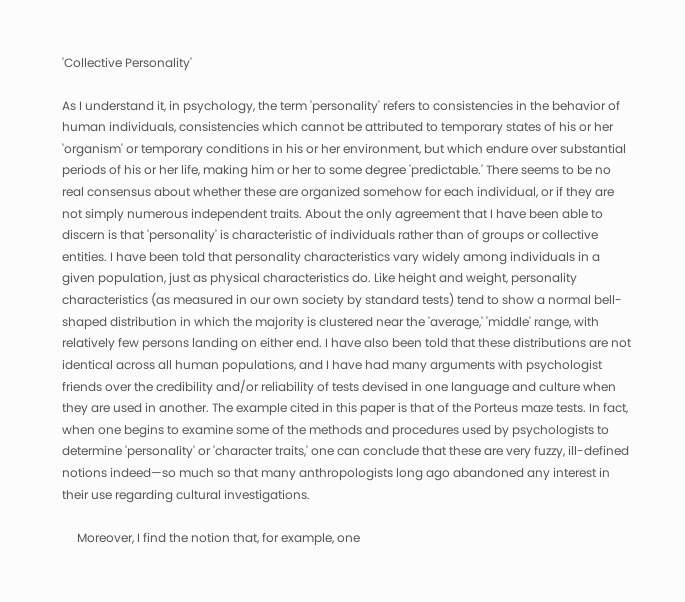'Collective Personality'

As I understand it, in psychology, the term 'personality' refers to consistencies in the behavior of human individuals, consistencies which cannot be attributed to temporary states of his or her 'organism' or temporary conditions in his or her environment, but which endure over substantial periods of his or her life, making him or her to some degree 'predictable.' There seems to be no real consensus about whether these are organized somehow for each individual, or if they are not simply numerous independent traits. About the only agreement that I have been able to discern is that 'personality' is characteristic of individuals rather than of groups or collective entities. I have been told that personality characteristics vary widely among individuals in a given population, just as physical characteristics do. Like height and weight, personality characteristics (as measured in our own society by standard tests) tend to show a normal bell-shaped distribution in which the majority is clustered near the 'average,' 'middle' range, with relatively few persons landing on either end. I have also been told that these distributions are not identical across all human populations, and I have had many arguments with psychologist friends over the credibility and/or reliability of tests devised in one language and culture when they are used in another. The example cited in this paper is that of the Porteus maze tests. In fact, when one begins to examine some of the methods and procedures used by psychologists to determine 'personality' or 'character traits,' one can conclude that these are very fuzzy, ill-defined notions indeed—so much so that many anthropologists long ago abandoned any interest in their use regarding cultural investigations.

     Moreover, I find the notion that, for example, one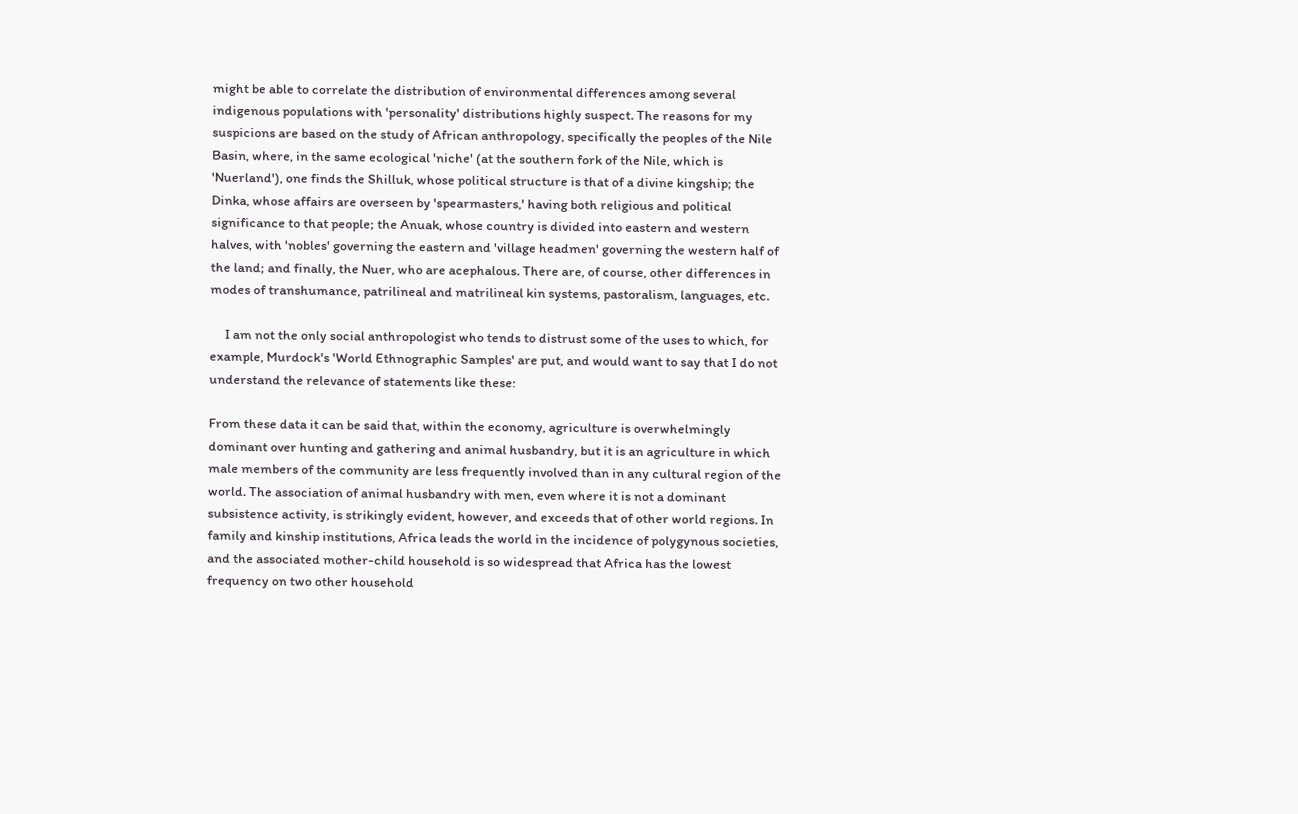might be able to correlate the distribution of environmental differences among several indigenous populations with 'personality' distributions highly suspect. The reasons for my suspicions are based on the study of African anthropology, specifically the peoples of the Nile Basin, where, in the same ecological 'niche' (at the southern fork of the Nile, which is 'Nuerland'), one finds the Shilluk, whose political structure is that of a divine kingship; the Dinka, whose affairs are overseen by 'spearmasters,' having both religious and political significance to that people; the Anuak, whose country is divided into eastern and western halves, with 'nobles' governing the eastern and 'village headmen' governing the western half of the land; and finally, the Nuer, who are acephalous. There are, of course, other differences in modes of transhumance, patrilineal and matrilineal kin systems, pastoralism, languages, etc.

     I am not the only social anthropologist who tends to distrust some of the uses to which, for example, Murdock's 'World Ethnographic Samples' are put, and would want to say that I do not understand the relevance of statements like these:

From these data it can be said that, within the economy, agriculture is overwhelmingly dominant over hunting and gathering and animal husbandry, but it is an agriculture in which male members of the community are less frequently involved than in any cultural region of the world. The association of animal husbandry with men, even where it is not a dominant subsistence activity, is strikingly evident, however, and exceeds that of other world regions. In family and kinship institutions, Africa leads the world in the incidence of polygynous societies, and the associated mother-child household is so widespread that Africa has the lowest frequency on two other household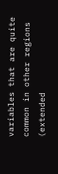variables that are quite common in other regions (extended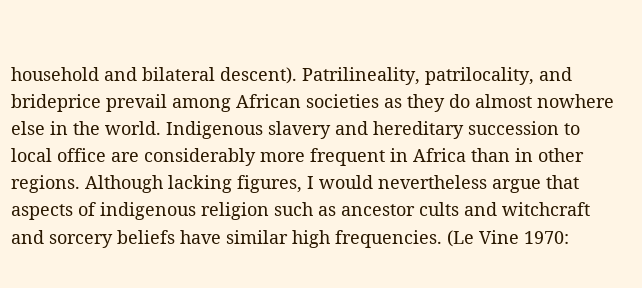household and bilateral descent). Patrilineality, patrilocality, and brideprice prevail among African societies as they do almost nowhere else in the world. Indigenous slavery and hereditary succession to local office are considerably more frequent in Africa than in other regions. Although lacking figures, I would nevertheless argue that aspects of indigenous religion such as ancestor cults and witchcraft and sorcery beliefs have similar high frequencies. (Le Vine 1970: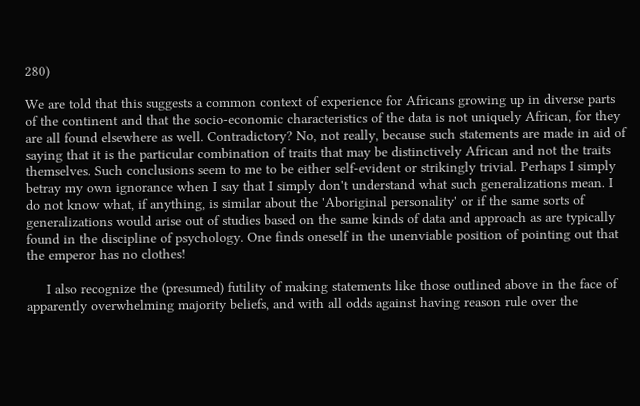280)

We are told that this suggests a common context of experience for Africans growing up in diverse parts of the continent and that the socio-economic characteristics of the data is not uniquely African, for they are all found elsewhere as well. Contradictory? No, not really, because such statements are made in aid of saying that it is the particular combination of traits that may be distinctively African and not the traits themselves. Such conclusions seem to me to be either self-evident or strikingly trivial. Perhaps I simply betray my own ignorance when I say that I simply don't understand what such generalizations mean. I do not know what, if anything, is similar about the 'Aboriginal personality' or if the same sorts of generalizations would arise out of studies based on the same kinds of data and approach as are typically found in the discipline of psychology. One finds oneself in the unenviable position of pointing out that the emperor has no clothes!

     I also recognize the (presumed) futility of making statements like those outlined above in the face of apparently overwhelming majority beliefs, and with all odds against having reason rule over the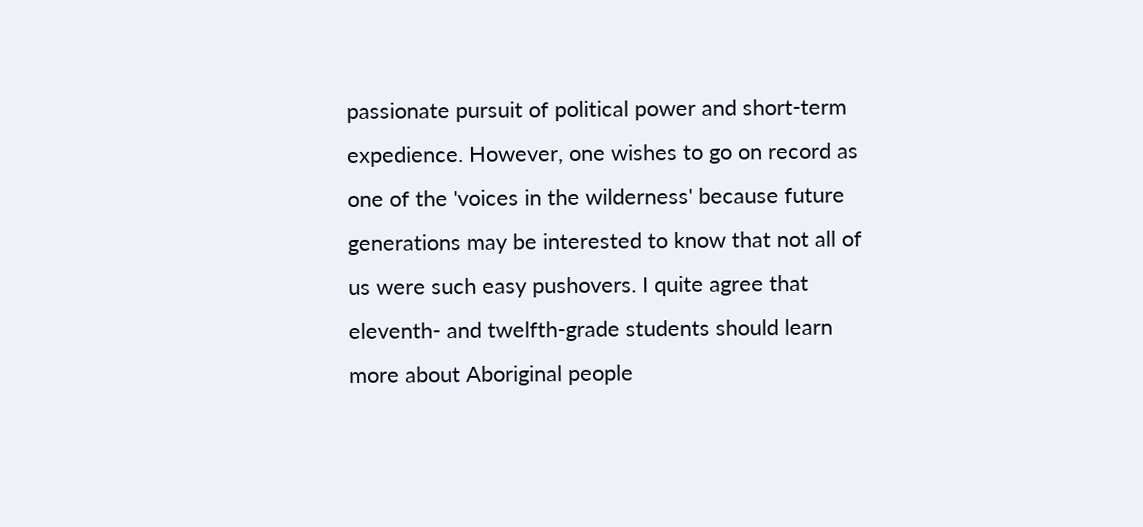passionate pursuit of political power and short-term expedience. However, one wishes to go on record as one of the 'voices in the wilderness' because future generations may be interested to know that not all of us were such easy pushovers. I quite agree that eleventh- and twelfth-grade students should learn more about Aboriginal people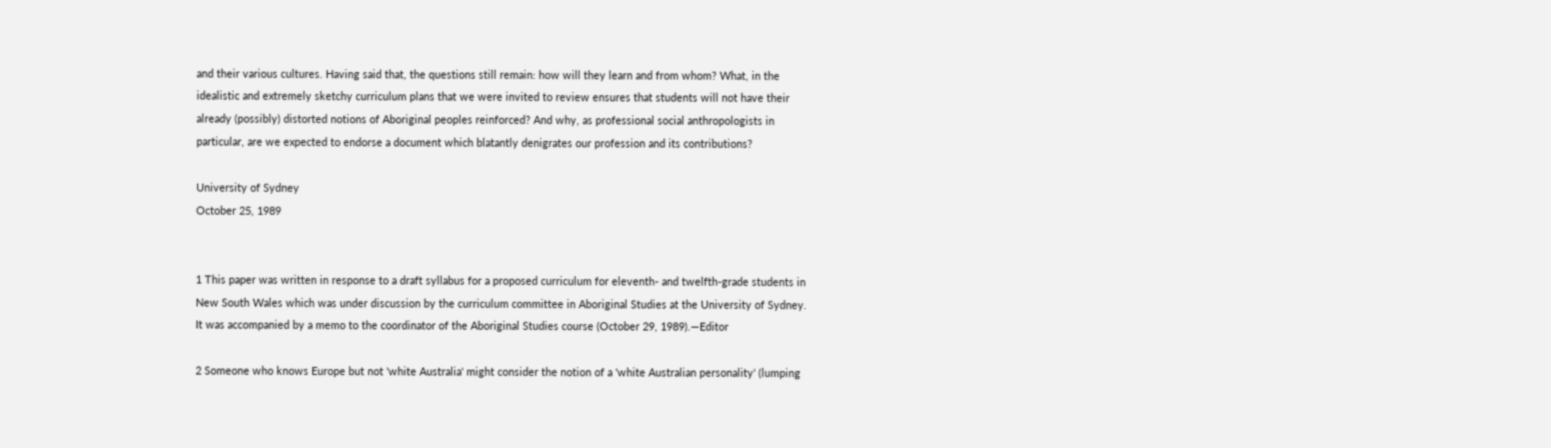and their various cultures. Having said that, the questions still remain: how will they learn and from whom? What, in the idealistic and extremely sketchy curriculum plans that we were invited to review ensures that students will not have their already (possibly) distorted notions of Aboriginal peoples reinforced? And why, as professional social anthropologists in particular, are we expected to endorse a document which blatantly denigrates our profession and its contributions?

University of Sydney
October 25, 1989


1 This paper was written in response to a draft syllabus for a proposed curriculum for eleventh- and twelfth-grade students in New South Wales which was under discussion by the curriculum committee in Aboriginal Studies at the University of Sydney. It was accompanied by a memo to the coordinator of the Aboriginal Studies course (October 29, 1989).—Editor

2 Someone who knows Europe but not 'white Australia' might consider the notion of a 'white Australian personality' (lumping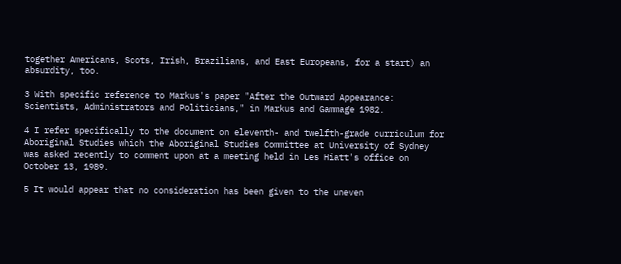together Americans, Scots, Irish, Brazilians, and East Europeans, for a start) an absurdity, too.

3 With specific reference to Markus's paper "After the Outward Appearance: Scientists, Administrators and Politicians," in Markus and Gammage 1982.

4 I refer specifically to the document on eleventh- and twelfth-grade curriculum for Aboriginal Studies which the Aboriginal Studies Committee at University of Sydney was asked recently to comment upon at a meeting held in Les Hiatt's office on October 13, 1989.

5 It would appear that no consideration has been given to the uneven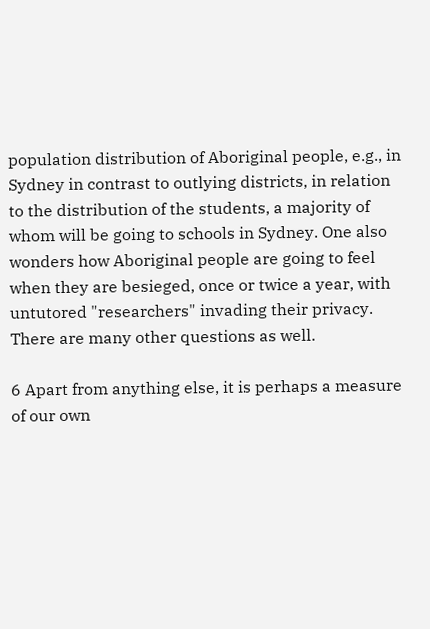population distribution of Aboriginal people, e.g., in Sydney in contrast to outlying districts, in relation to the distribution of the students, a majority of whom will be going to schools in Sydney. One also wonders how Aboriginal people are going to feel when they are besieged, once or twice a year, with untutored "researchers" invading their privacy. There are many other questions as well.

6 Apart from anything else, it is perhaps a measure of our own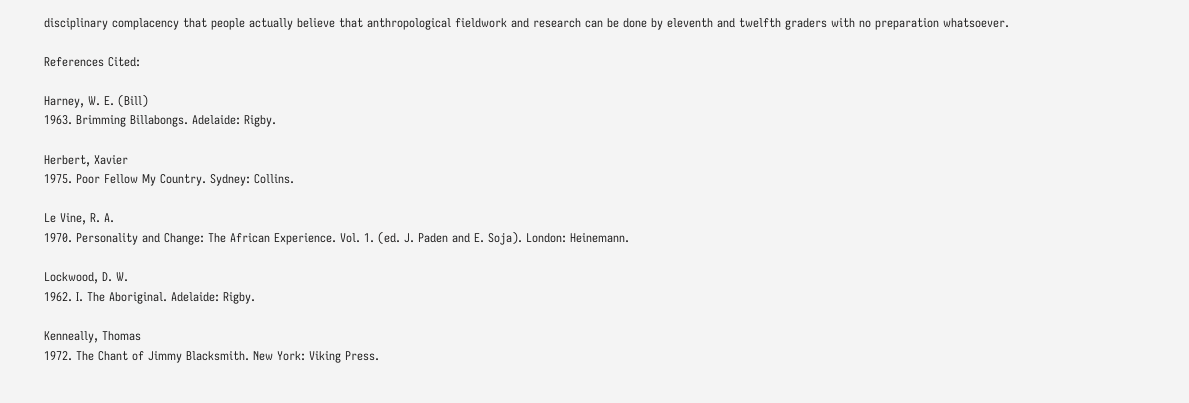disciplinary complacency that people actually believe that anthropological fieldwork and research can be done by eleventh and twelfth graders with no preparation whatsoever.

References Cited:

Harney, W. E. (Bill)
1963. Brimming Billabongs. Adelaide: Rigby.

Herbert, Xavier
1975. Poor Fellow My Country. Sydney: Collins.

Le Vine, R. A.
1970. Personality and Change: The African Experience. Vol. 1. (ed. J. Paden and E. Soja). London: Heinemann.

Lockwood, D. W.
1962. I. The Aboriginal. Adelaide: Rigby.

Kenneally, Thomas
1972. The Chant of Jimmy Blacksmith. New York: Viking Press.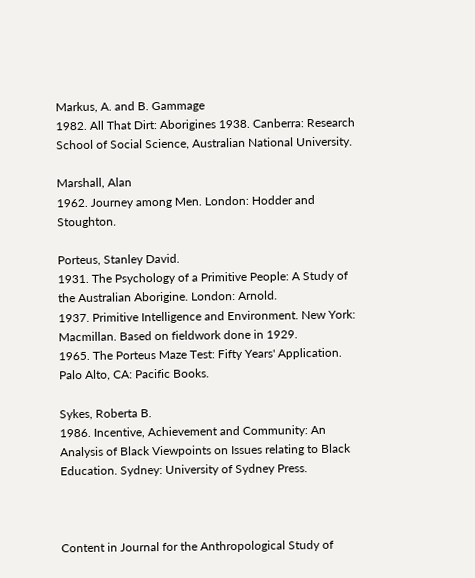Markus, A. and B. Gammage
1982. All That Dirt: Aborigines 1938. Canberra: Research School of Social Science, Australian National University.

Marshall, Alan
1962. Journey among Men. London: Hodder and Stoughton.

Porteus, Stanley David.
1931. The Psychology of a Primitive People: A Study of the Australian Aborigine. London: Arnold.
1937. Primitive Intelligence and Environment. New York: Macmillan. Based on fieldwork done in 1929.
1965. The Porteus Maze Test: Fifty Years' Application. Palo Alto, CA: Pacific Books.

Sykes, Roberta B.
1986. Incentive, Achievement and Community: An Analysis of Black Viewpoints on Issues relating to Black Education. Sydney: University of Sydney Press.



Content in Journal for the Anthropological Study of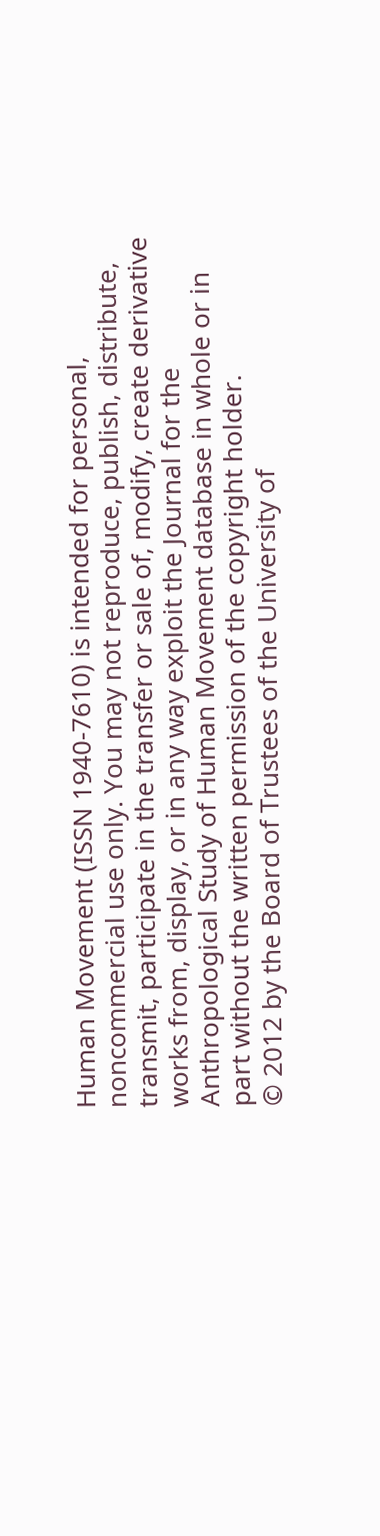Human Movement (ISSN 1940-7610) is intended for personal, noncommercial use only. You may not reproduce, publish, distribute, transmit, participate in the transfer or sale of, modify, create derivative works from, display, or in any way exploit the Journal for the Anthropological Study of Human Movement database in whole or in part without the written permission of the copyright holder.
© 2012 by the Board of Trustees of the University of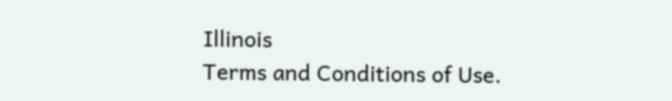Illinois
Terms and Conditions of Use.